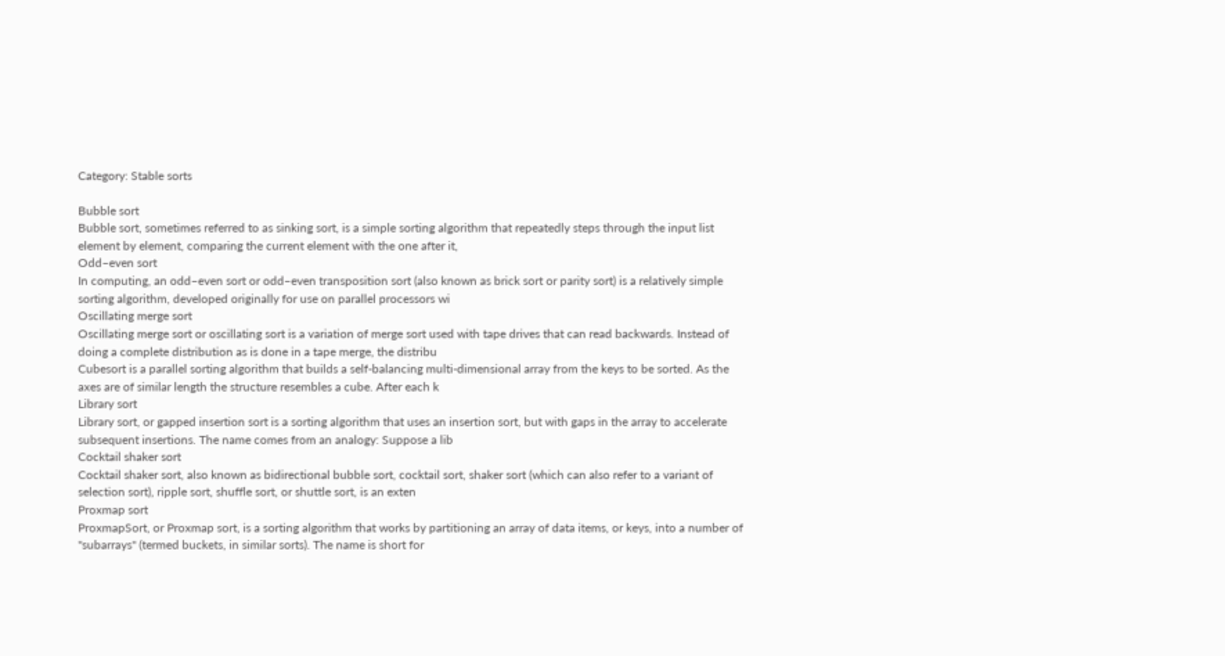Category: Stable sorts

Bubble sort
Bubble sort, sometimes referred to as sinking sort, is a simple sorting algorithm that repeatedly steps through the input list element by element, comparing the current element with the one after it,
Odd–even sort
In computing, an odd–even sort or odd–even transposition sort (also known as brick sort or parity sort) is a relatively simple sorting algorithm, developed originally for use on parallel processors wi
Oscillating merge sort
Oscillating merge sort or oscillating sort is a variation of merge sort used with tape drives that can read backwards. Instead of doing a complete distribution as is done in a tape merge, the distribu
Cubesort is a parallel sorting algorithm that builds a self-balancing multi-dimensional array from the keys to be sorted. As the axes are of similar length the structure resembles a cube. After each k
Library sort
Library sort, or gapped insertion sort is a sorting algorithm that uses an insertion sort, but with gaps in the array to accelerate subsequent insertions. The name comes from an analogy: Suppose a lib
Cocktail shaker sort
Cocktail shaker sort, also known as bidirectional bubble sort, cocktail sort, shaker sort (which can also refer to a variant of selection sort), ripple sort, shuffle sort, or shuttle sort, is an exten
Proxmap sort
ProxmapSort, or Proxmap sort, is a sorting algorithm that works by partitioning an array of data items, or keys, into a number of "subarrays" (termed buckets, in similar sorts). The name is short for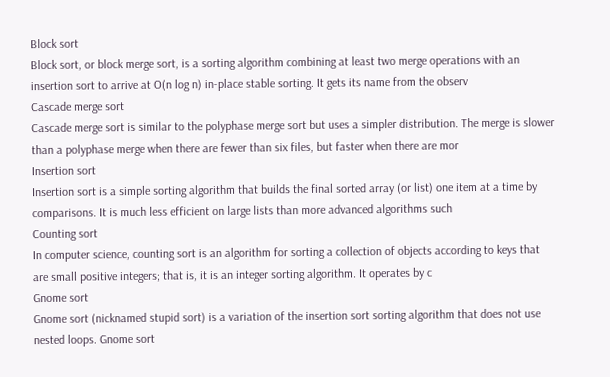Block sort
Block sort, or block merge sort, is a sorting algorithm combining at least two merge operations with an insertion sort to arrive at O(n log n) in-place stable sorting. It gets its name from the observ
Cascade merge sort
Cascade merge sort is similar to the polyphase merge sort but uses a simpler distribution. The merge is slower than a polyphase merge when there are fewer than six files, but faster when there are mor
Insertion sort
Insertion sort is a simple sorting algorithm that builds the final sorted array (or list) one item at a time by comparisons. It is much less efficient on large lists than more advanced algorithms such
Counting sort
In computer science, counting sort is an algorithm for sorting a collection of objects according to keys that are small positive integers; that is, it is an integer sorting algorithm. It operates by c
Gnome sort
Gnome sort (nicknamed stupid sort) is a variation of the insertion sort sorting algorithm that does not use nested loops. Gnome sort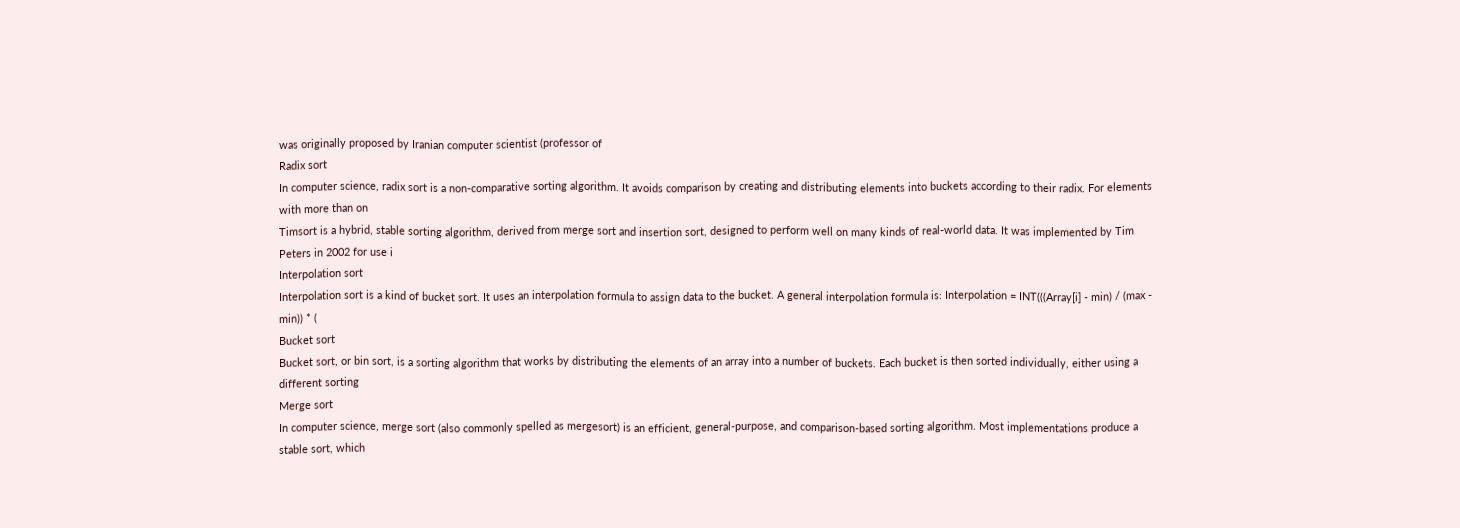was originally proposed by Iranian computer scientist (professor of
Radix sort
In computer science, radix sort is a non-comparative sorting algorithm. It avoids comparison by creating and distributing elements into buckets according to their radix. For elements with more than on
Timsort is a hybrid, stable sorting algorithm, derived from merge sort and insertion sort, designed to perform well on many kinds of real-world data. It was implemented by Tim Peters in 2002 for use i
Interpolation sort
Interpolation sort is a kind of bucket sort. It uses an interpolation formula to assign data to the bucket. A general interpolation formula is: Interpolation = INT(((Array[i] - min) / (max - min)) * (
Bucket sort
Bucket sort, or bin sort, is a sorting algorithm that works by distributing the elements of an array into a number of buckets. Each bucket is then sorted individually, either using a different sorting
Merge sort
In computer science, merge sort (also commonly spelled as mergesort) is an efficient, general-purpose, and comparison-based sorting algorithm. Most implementations produce a stable sort, which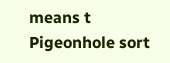means t
Pigeonhole sort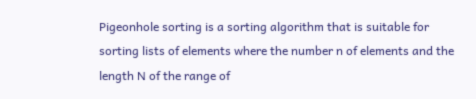Pigeonhole sorting is a sorting algorithm that is suitable for sorting lists of elements where the number n of elements and the length N of the range of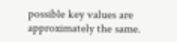possible key values are approximately the same.